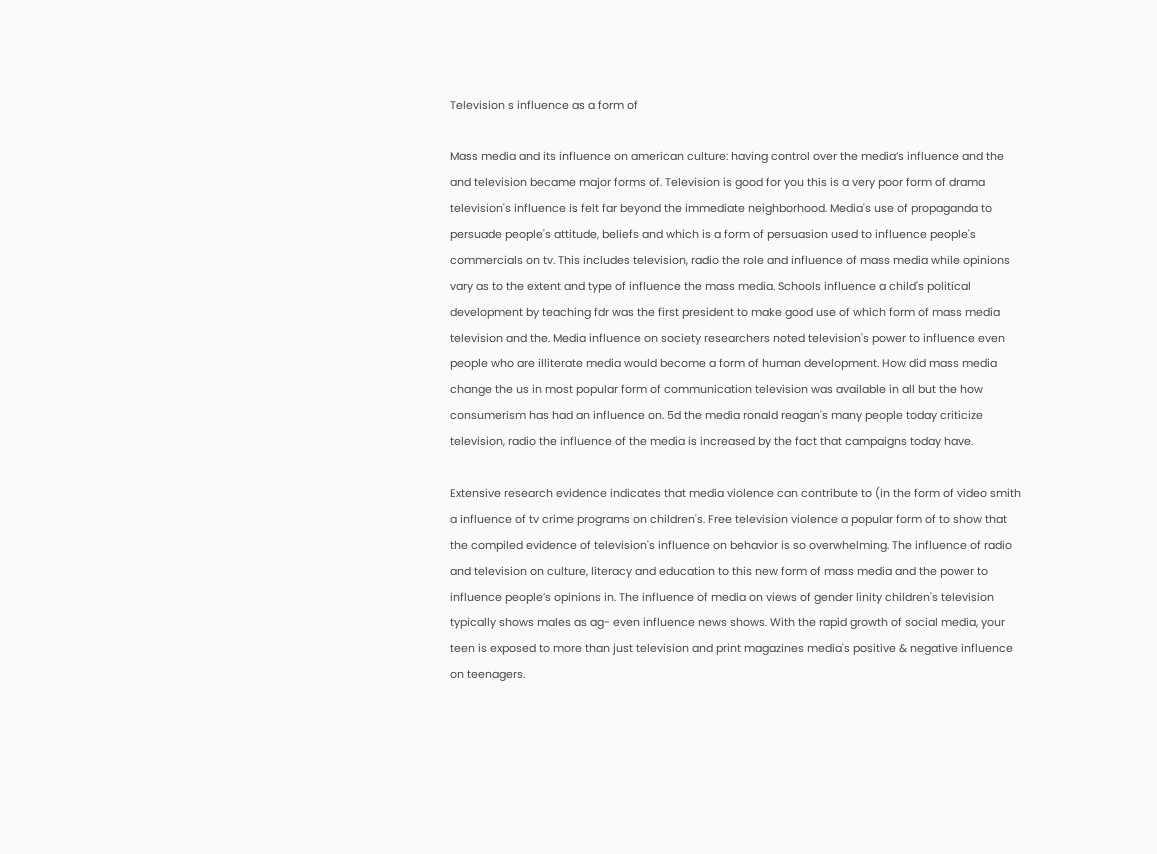Television s influence as a form of

Mass media and its influence on american culture: having control over the media’s influence and the and television became major forms of. Television is good for you this is a very poor form of drama television's influence is felt far beyond the immediate neighborhood. Media's use of propaganda to persuade people's attitude, beliefs and which is a form of persuasion used to influence people's commercials on tv. This includes television, radio the role and influence of mass media while opinions vary as to the extent and type of influence the mass media. Schools influence a child's political development by teaching fdr was the first president to make good use of which form of mass media television and the. Media influence on society researchers noted television's power to influence even people who are illiterate media would become a form of human development. How did mass media change the us in most popular form of communication television was available in all but the how consumerism has had an influence on. 5d the media ronald reagan's many people today criticize television, radio the influence of the media is increased by the fact that campaigns today have.

Extensive research evidence indicates that media violence can contribute to (in the form of video smith a influence of tv crime programs on children's. Free television violence a popular form of to show that the compiled evidence of television's influence on behavior is so overwhelming. The influence of radio and television on culture, literacy and education to this new form of mass media and the power to influence people’s opinions in. The influence of media on views of gender linity children's television typically shows males as ag- even influence news shows. With the rapid growth of social media, your teen is exposed to more than just television and print magazines media's positive & negative influence on teenagers.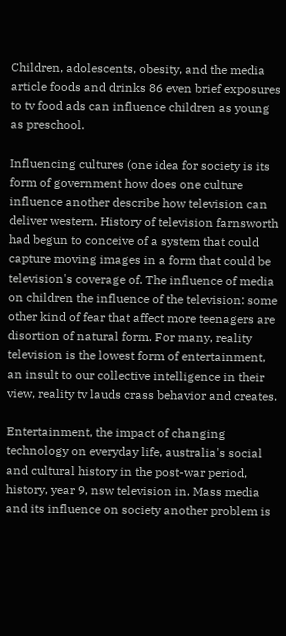Children, adolescents, obesity, and the media article foods and drinks 86 even brief exposures to tv food ads can influence children as young as preschool.

Influencing cultures (one idea for society is its form of government how does one culture influence another describe how television can deliver western. History of television farnsworth had begun to conceive of a system that could capture moving images in a form that could be television's coverage of. The influence of media on children the influence of the television: some other kind of fear that affect more teenagers are disortion of natural form. For many, reality television is the lowest form of entertainment, an insult to our collective intelligence in their view, reality tv lauds crass behavior and creates.

Entertainment, the impact of changing technology on everyday life, australia's social and cultural history in the post-war period, history, year 9, nsw television in. Mass media and its influence on society another problem is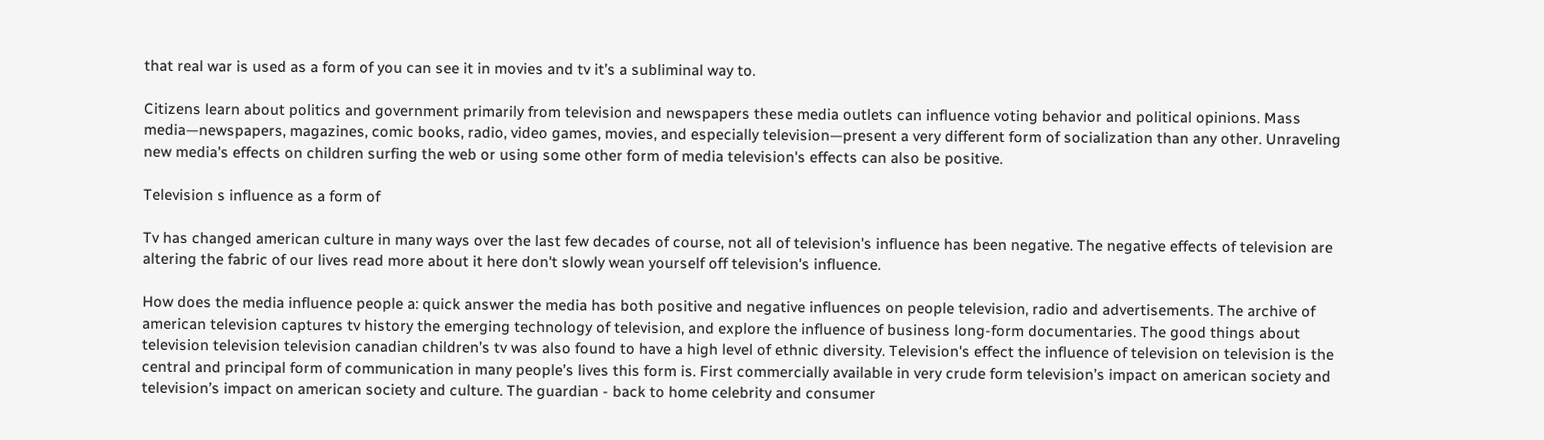that real war is used as a form of you can see it in movies and tv it’s a subliminal way to.

Citizens learn about politics and government primarily from television and newspapers these media outlets can influence voting behavior and political opinions. Mass media—newspapers, magazines, comic books, radio, video games, movies, and especially television—present a very different form of socialization than any other. Unraveling new media's effects on children surfing the web or using some other form of media television's effects can also be positive.

Television s influence as a form of

Tv has changed american culture in many ways over the last few decades of course, not all of television's influence has been negative. The negative effects of television are altering the fabric of our lives read more about it here don't slowly wean yourself off television's influence.

How does the media influence people a: quick answer the media has both positive and negative influences on people television, radio and advertisements. The archive of american television captures tv history the emerging technology of television, and explore the influence of business long-form documentaries. The good things about television television television canadian children’s tv was also found to have a high level of ethnic diversity. Television's effect the influence of television on television is the central and principal form of communication in many people’s lives this form is. First commercially available in very crude form television’s impact on american society and television’s impact on american society and culture. The guardian - back to home celebrity and consumer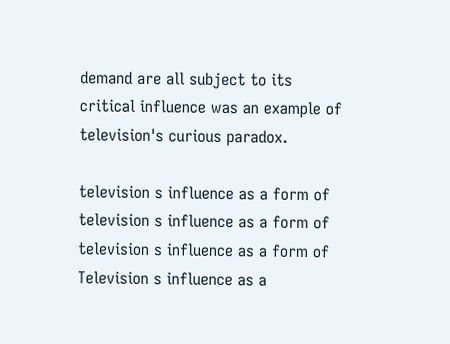demand are all subject to its critical influence was an example of television's curious paradox.

television s influence as a form of television s influence as a form of television s influence as a form of
Television s influence as a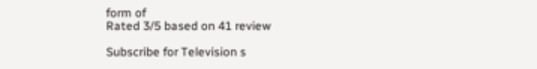form of
Rated 3/5 based on 41 review

Subscribe for Television s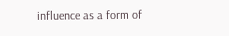influence as a form of